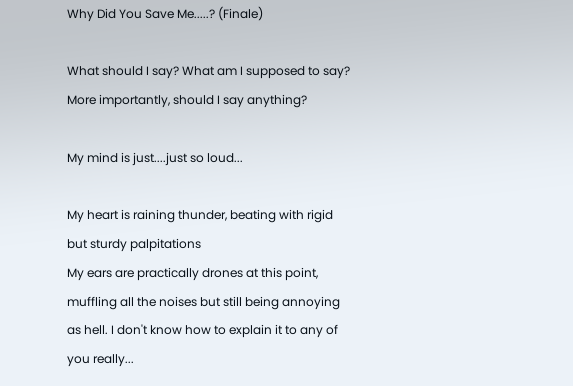Why Did You Save Me.....? (Finale)

What should I say? What am I supposed to say? More importantly, should I say anything?

My mind is just....just so loud...

My heart is raining thunder, beating with rigid but sturdy palpitations
My ears are practically drones at this point, muffling all the noises but still being annoying as hell. I don't know how to explain it to any of you really...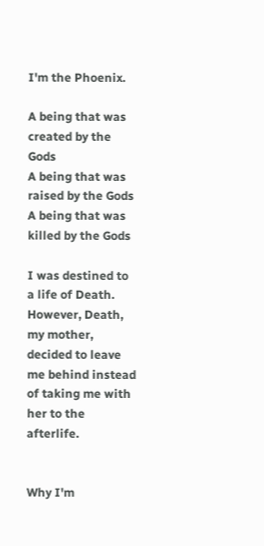I'm the Phoenix.

A being that was created by the Gods
A being that was raised by the Gods
A being that was killed by the Gods

I was destined to a life of Death.
However, Death, my mother, decided to leave me behind instead of taking me with her to the afterlife.


Why I'm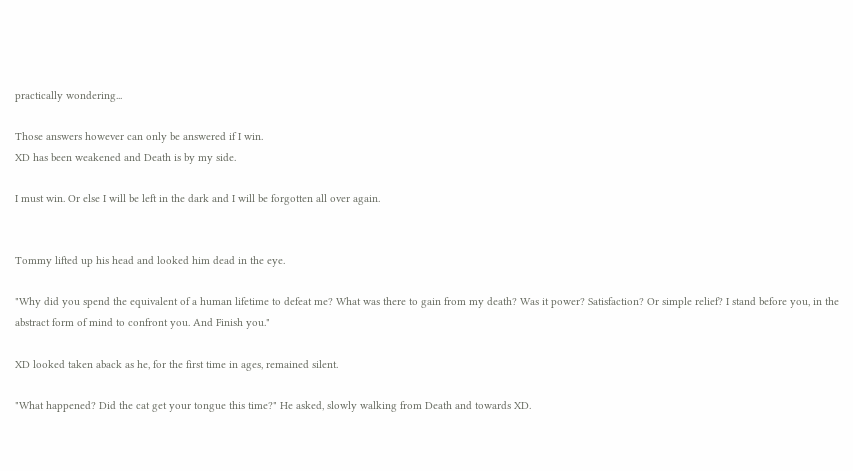practically wondering...

Those answers however can only be answered if I win.
XD has been weakened and Death is by my side.

I must win. Or else I will be left in the dark and I will be forgotten all over again.


Tommy lifted up his head and looked him dead in the eye.

"Why did you spend the equivalent of a human lifetime to defeat me? What was there to gain from my death? Was it power? Satisfaction? Or simple relief? I stand before you, in the abstract form of mind to confront you. And Finish you."

XD looked taken aback as he, for the first time in ages, remained silent.

"What happened? Did the cat get your tongue this time?" He asked, slowly walking from Death and towards XD.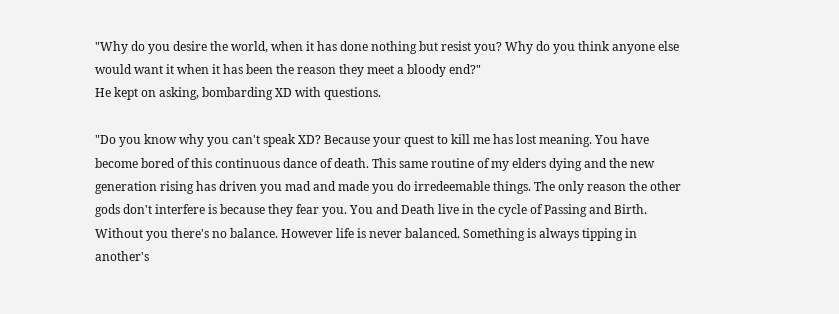"Why do you desire the world, when it has done nothing but resist you? Why do you think anyone else would want it when it has been the reason they meet a bloody end?"
He kept on asking, bombarding XD with questions.

"Do you know why you can't speak XD? Because your quest to kill me has lost meaning. You have become bored of this continuous dance of death. This same routine of my elders dying and the new generation rising has driven you mad and made you do irredeemable things. The only reason the other gods don't interfere is because they fear you. You and Death live in the cycle of Passing and Birth. Without you there's no balance. However life is never balanced. Something is always tipping in another's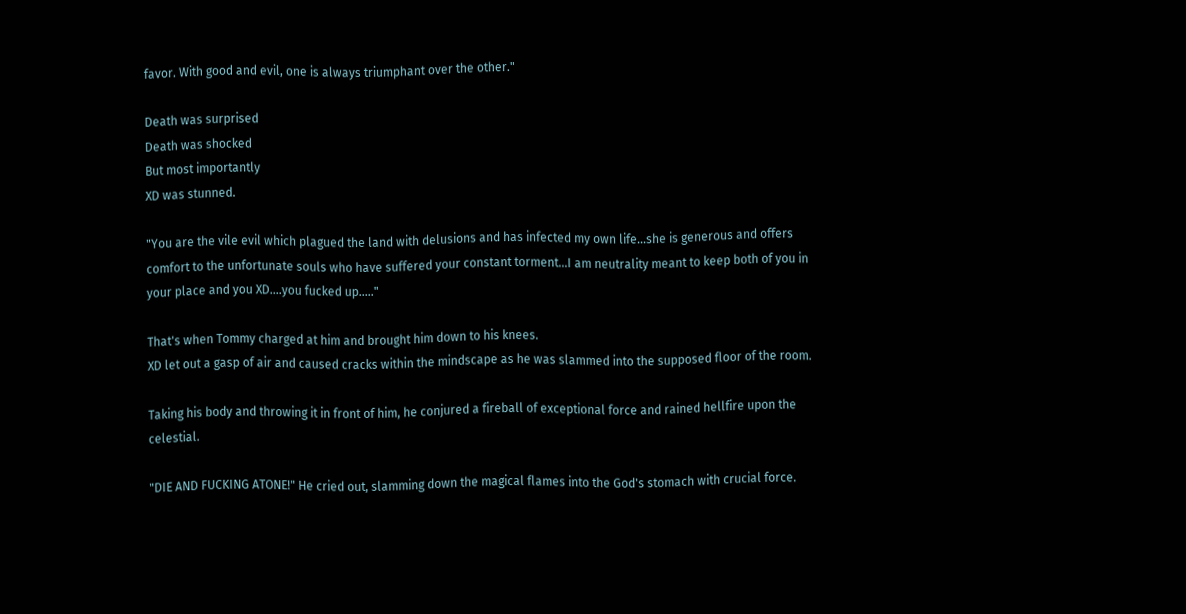favor. With good and evil, one is always triumphant over the other."

Death was surprised
Death was shocked
But most importantly
XD was stunned.

"You are the vile evil which plagued the land with delusions and has infected my own life...she is generous and offers comfort to the unfortunate souls who have suffered your constant torment...I am neutrality meant to keep both of you in your place and you XD....you fucked up....."

That's when Tommy charged at him and brought him down to his knees.
XD let out a gasp of air and caused cracks within the mindscape as he was slammed into the supposed floor of the room.

Taking his body and throwing it in front of him, he conjured a fireball of exceptional force and rained hellfire upon the celestial.

"DIE AND FUCKING ATONE!" He cried out, slamming down the magical flames into the God's stomach with crucial force.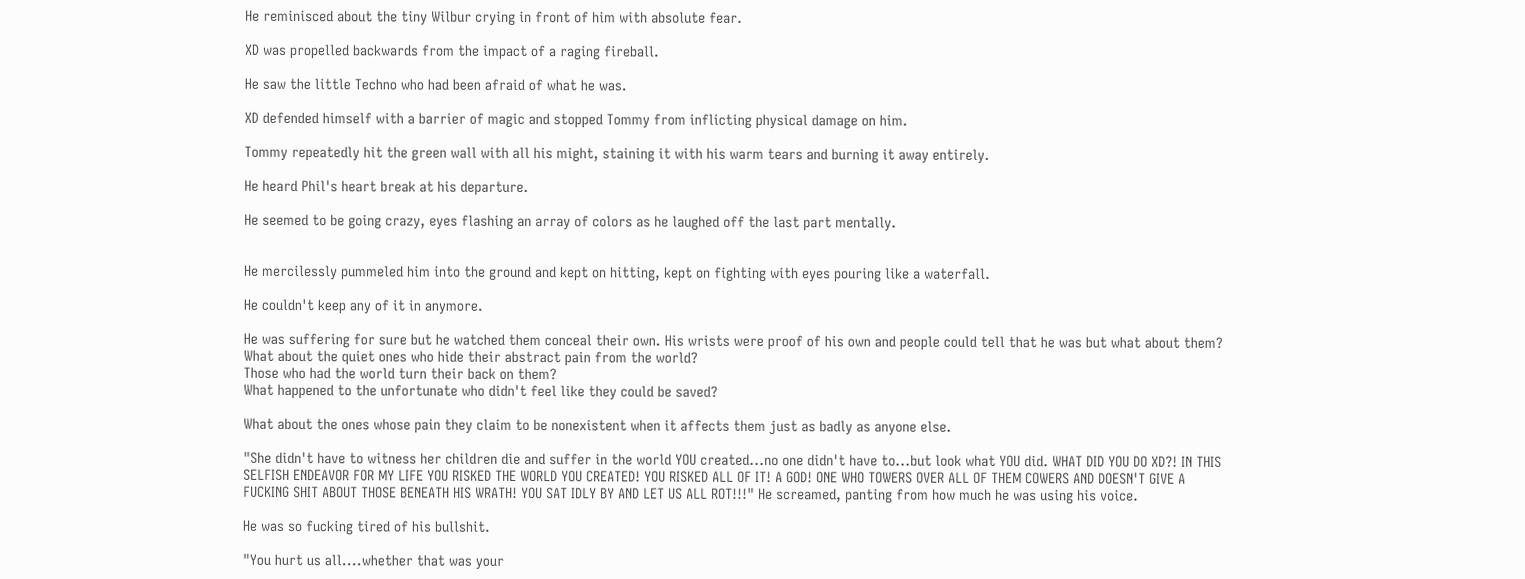He reminisced about the tiny Wilbur crying in front of him with absolute fear.

XD was propelled backwards from the impact of a raging fireball.

He saw the little Techno who had been afraid of what he was.

XD defended himself with a barrier of magic and stopped Tommy from inflicting physical damage on him.

Tommy repeatedly hit the green wall with all his might, staining it with his warm tears and burning it away entirely.

He heard Phil's heart break at his departure.

He seemed to be going crazy, eyes flashing an array of colors as he laughed off the last part mentally.


He mercilessly pummeled him into the ground and kept on hitting, kept on fighting with eyes pouring like a waterfall.

He couldn't keep any of it in anymore.

He was suffering for sure but he watched them conceal their own. His wrists were proof of his own and people could tell that he was but what about them?
What about the quiet ones who hide their abstract pain from the world?
Those who had the world turn their back on them?
What happened to the unfortunate who didn't feel like they could be saved?

What about the ones whose pain they claim to be nonexistent when it affects them just as badly as anyone else.

"She didn't have to witness her children die and suffer in the world YOU created...no one didn't have to...but look what YOU did. WHAT DID YOU DO XD?! IN THIS SELFISH ENDEAVOR FOR MY LIFE YOU RISKED THE WORLD YOU CREATED! YOU RISKED ALL OF IT! A GOD! ONE WHO TOWERS OVER ALL OF THEM COWERS AND DOESN'T GIVE A FUCKING SHIT ABOUT THOSE BENEATH HIS WRATH! YOU SAT IDLY BY AND LET US ALL ROT!!!" He screamed, panting from how much he was using his voice.

He was so fucking tired of his bullshit.

"You hurt us all....whether that was your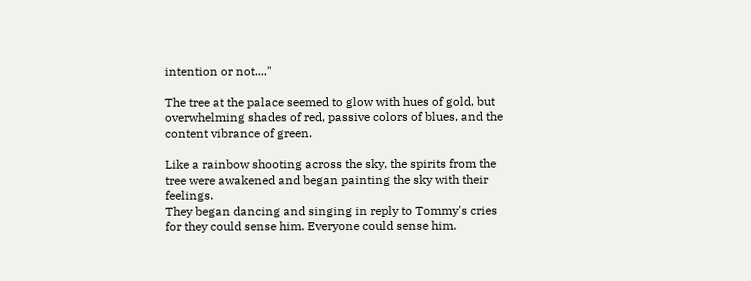intention or not...."

The tree at the palace seemed to glow with hues of gold, but overwhelming shades of red, passive colors of blues, and the content vibrance of green.

Like a rainbow shooting across the sky, the spirits from the tree were awakened and began painting the sky with their feelings.
They began dancing and singing in reply to Tommy's cries for they could sense him. Everyone could sense him.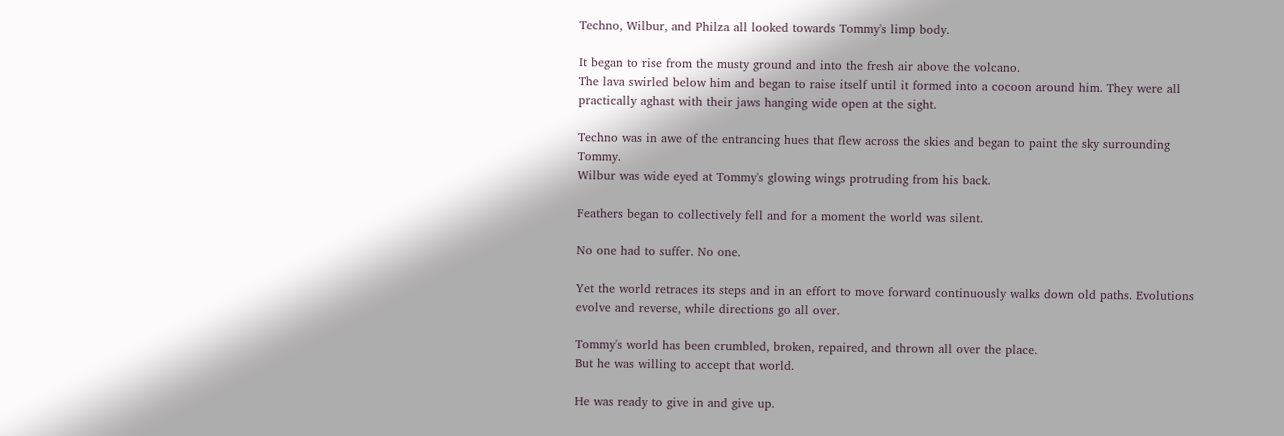Techno, Wilbur, and Philza all looked towards Tommy's limp body.

It began to rise from the musty ground and into the fresh air above the volcano.
The lava swirled below him and began to raise itself until it formed into a cocoon around him. They were all practically aghast with their jaws hanging wide open at the sight.

Techno was in awe of the entrancing hues that flew across the skies and began to paint the sky surrounding Tommy.
Wilbur was wide eyed at Tommy's glowing wings protruding from his back.

Feathers began to collectively fell and for a moment the world was silent.

No one had to suffer. No one.

Yet the world retraces its steps and in an effort to move forward continuously walks down old paths. Evolutions evolve and reverse, while directions go all over.

Tommy's world has been crumbled, broken, repaired, and thrown all over the place.
But he was willing to accept that world.

He was ready to give in and give up.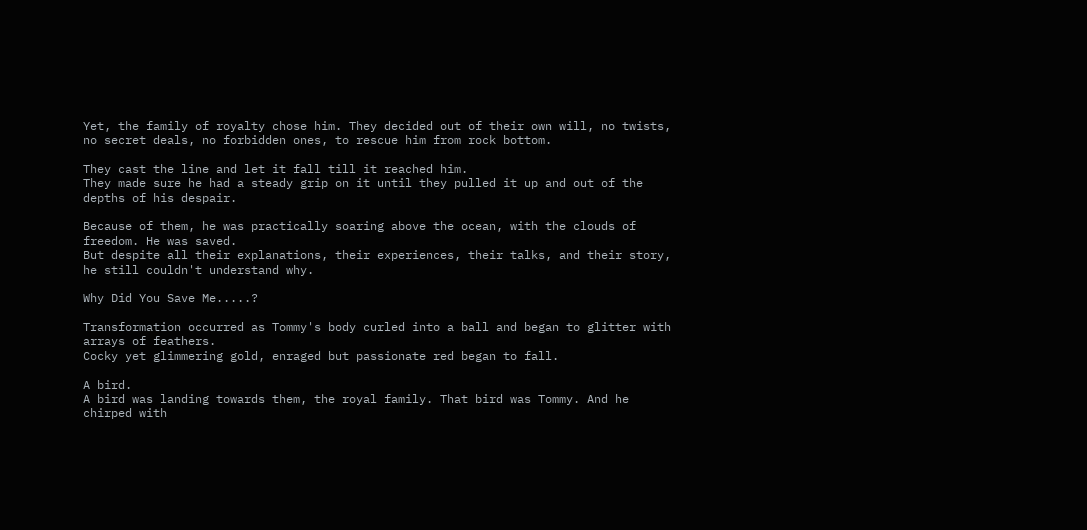Yet, the family of royalty chose him. They decided out of their own will, no twists, no secret deals, no forbidden ones, to rescue him from rock bottom.

They cast the line and let it fall till it reached him.
They made sure he had a steady grip on it until they pulled it up and out of the depths of his despair.

Because of them, he was practically soaring above the ocean, with the clouds of freedom. He was saved.
But despite all their explanations, their experiences, their talks, and their story, he still couldn't understand why.

Why Did You Save Me.....?

Transformation occurred as Tommy's body curled into a ball and began to glitter with arrays of feathers.
Cocky yet glimmering gold, enraged but passionate red began to fall.

A bird.
A bird was landing towards them, the royal family. That bird was Tommy. And he chirped with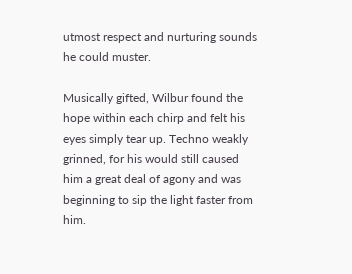utmost respect and nurturing sounds he could muster.

Musically gifted, Wilbur found the hope within each chirp and felt his eyes simply tear up. Techno weakly grinned, for his would still caused him a great deal of agony and was beginning to sip the light faster from him.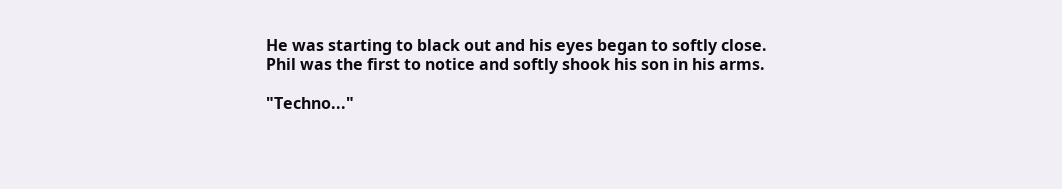He was starting to black out and his eyes began to softly close.
Phil was the first to notice and softly shook his son in his arms.

"Techno..."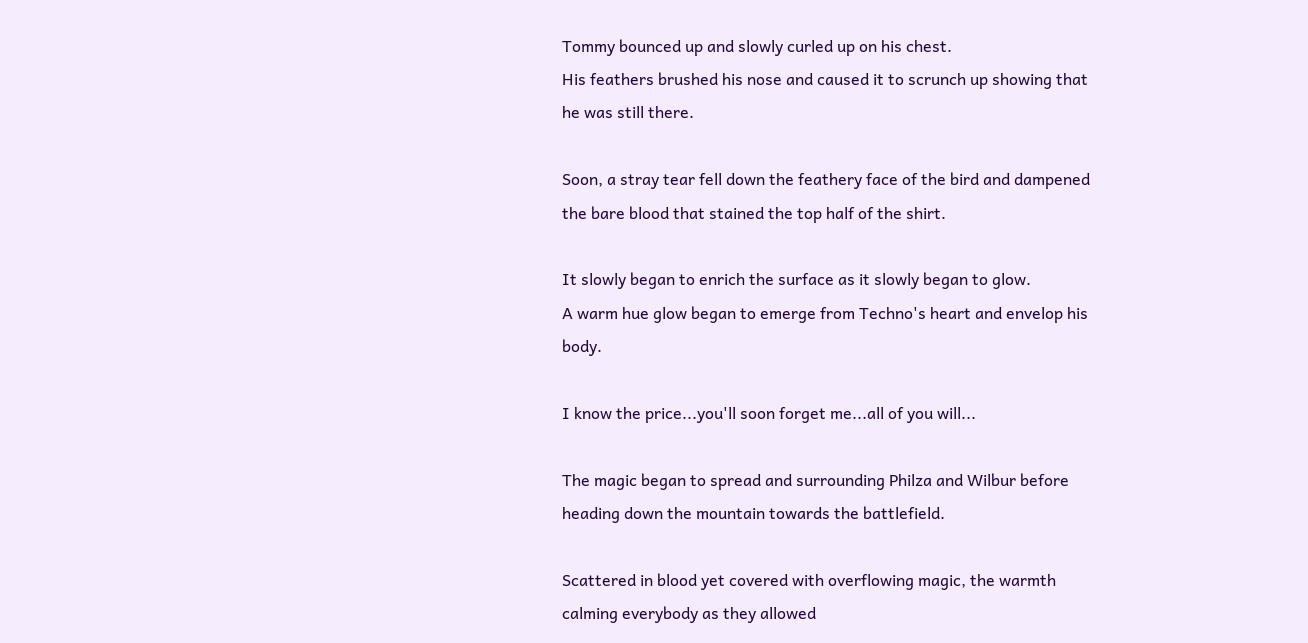Tommy bounced up and slowly curled up on his chest.
His feathers brushed his nose and caused it to scrunch up showing that he was still there.

Soon, a stray tear fell down the feathery face of the bird and dampened the bare blood that stained the top half of the shirt.

It slowly began to enrich the surface as it slowly began to glow.
A warm hue glow began to emerge from Techno's heart and envelop his body.

I know the price...you'll soon forget me...all of you will...

The magic began to spread and surrounding Philza and Wilbur before heading down the mountain towards the battlefield.

Scattered in blood yet covered with overflowing magic, the warmth calming everybody as they allowed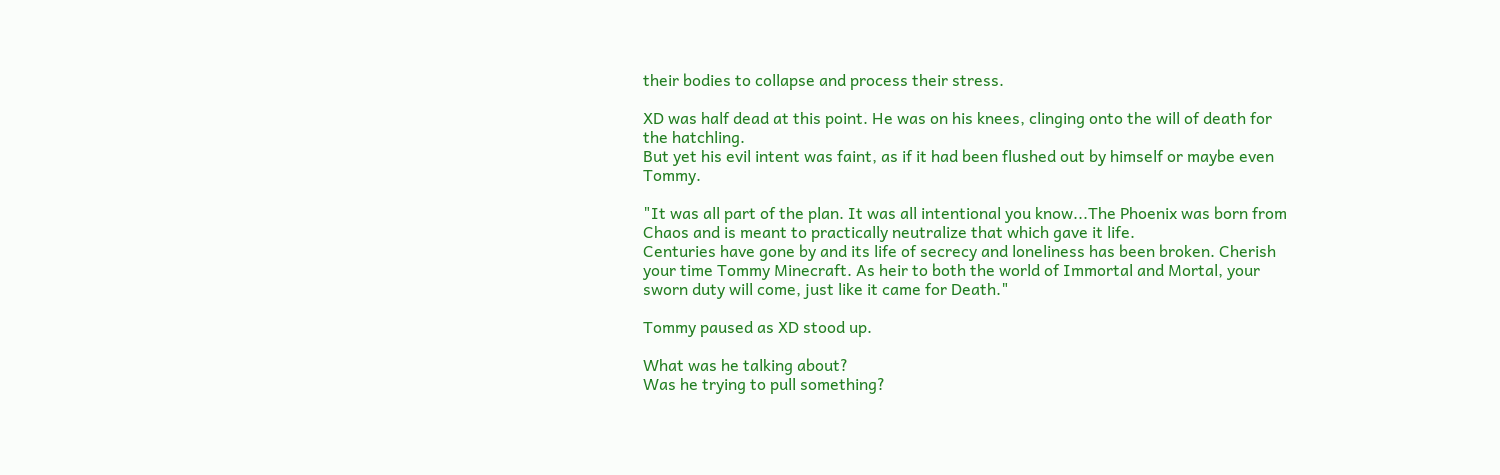their bodies to collapse and process their stress.

XD was half dead at this point. He was on his knees, clinging onto the will of death for the hatchling.
But yet his evil intent was faint, as if it had been flushed out by himself or maybe even Tommy.

"It was all part of the plan. It was all intentional you know...The Phoenix was born from Chaos and is meant to practically neutralize that which gave it life.
Centuries have gone by and its life of secrecy and loneliness has been broken. Cherish your time Tommy Minecraft. As heir to both the world of Immortal and Mortal, your sworn duty will come, just like it came for Death."

Tommy paused as XD stood up.

What was he talking about?
Was he trying to pull something?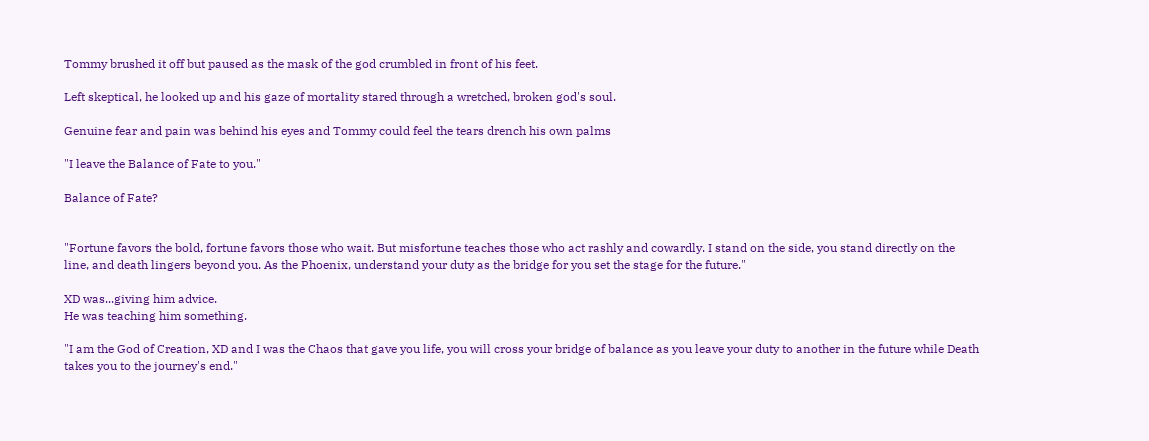Tommy brushed it off but paused as the mask of the god crumbled in front of his feet.

Left skeptical, he looked up and his gaze of mortality stared through a wretched, broken god's soul.

Genuine fear and pain was behind his eyes and Tommy could feel the tears drench his own palms

"I leave the Balance of Fate to you."

Balance of Fate?


"Fortune favors the bold, fortune favors those who wait. But misfortune teaches those who act rashly and cowardly. I stand on the side, you stand directly on the line, and death lingers beyond you. As the Phoenix, understand your duty as the bridge for you set the stage for the future."

XD was...giving him advice.
He was teaching him something.

"I am the God of Creation, XD and I was the Chaos that gave you life, you will cross your bridge of balance as you leave your duty to another in the future while Death takes you to the journey's end."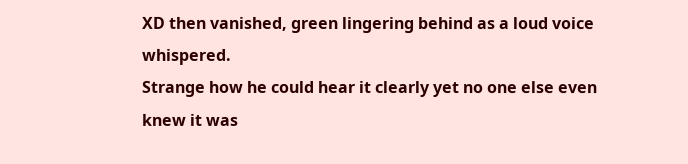XD then vanished, green lingering behind as a loud voice whispered.
Strange how he could hear it clearly yet no one else even knew it was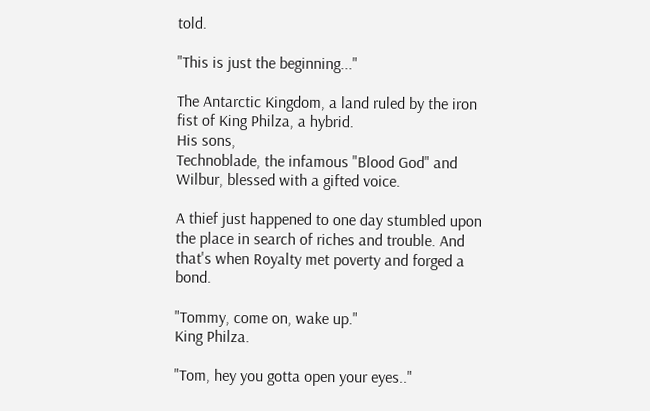told.

"This is just the beginning..."

The Antarctic Kingdom, a land ruled by the iron fist of King Philza, a hybrid.
His sons,
Technoblade, the infamous "Blood God" and Wilbur, blessed with a gifted voice.

A thief just happened to one day stumbled upon the place in search of riches and trouble. And that's when Royalty met poverty and forged a bond.

"Tommy, come on, wake up."
King Philza.

"Tom, hey you gotta open your eyes.."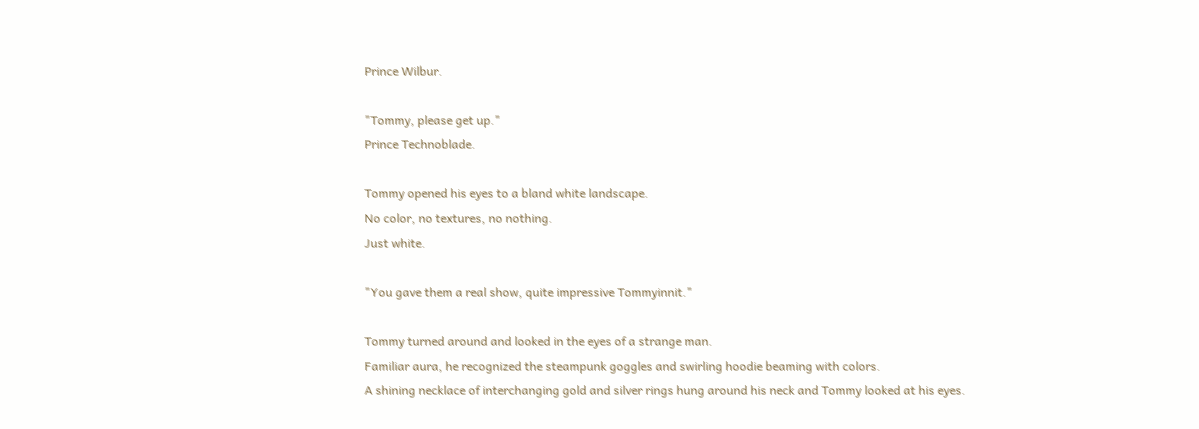Prince Wilbur.

"Tommy, please get up."
Prince Technoblade.

Tommy opened his eyes to a bland white landscape.
No color, no textures, no nothing.
Just white.

"You gave them a real show, quite impressive Tommyinnit."

Tommy turned around and looked in the eyes of a strange man.
Familiar aura, he recognized the steampunk goggles and swirling hoodie beaming with colors.
A shining necklace of interchanging gold and silver rings hung around his neck and Tommy looked at his eyes.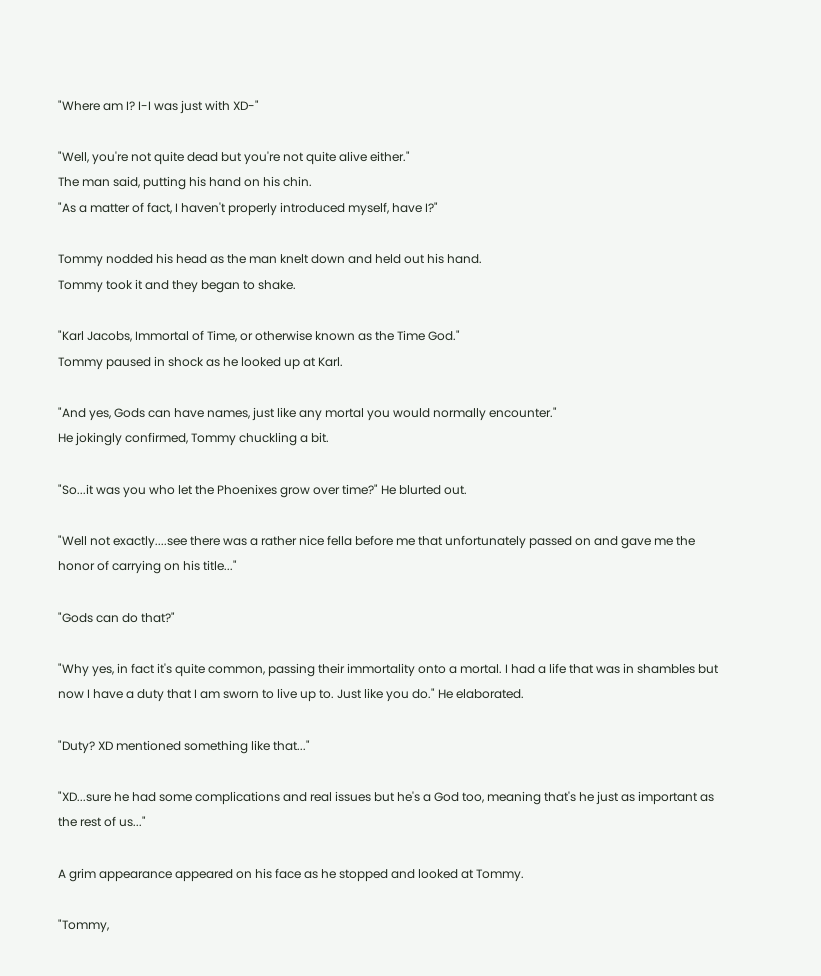"Where am I? I-I was just with XD-"

"Well, you're not quite dead but you're not quite alive either."
The man said, putting his hand on his chin.
"As a matter of fact, I haven't properly introduced myself, have I?"

Tommy nodded his head as the man knelt down and held out his hand.
Tommy took it and they began to shake.

"Karl Jacobs, Immortal of Time, or otherwise known as the Time God."
Tommy paused in shock as he looked up at Karl.

"And yes, Gods can have names, just like any mortal you would normally encounter."
He jokingly confirmed, Tommy chuckling a bit.

"So...it was you who let the Phoenixes grow over time?" He blurted out.

"Well not exactly....see there was a rather nice fella before me that unfortunately passed on and gave me the honor of carrying on his title..."

"Gods can do that?"

"Why yes, in fact it's quite common, passing their immortality onto a mortal. I had a life that was in shambles but now I have a duty that I am sworn to live up to. Just like you do." He elaborated.

"Duty? XD mentioned something like that..."

"XD...sure he had some complications and real issues but he's a God too, meaning that's he just as important as the rest of us..."

A grim appearance appeared on his face as he stopped and looked at Tommy.

"Tommy,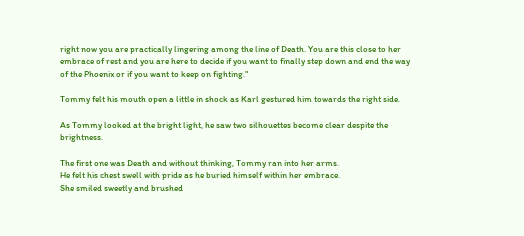right now you are practically lingering among the line of Death. You are this close to her embrace of rest and you are here to decide if you want to finally step down and end the way of the Phoenix or if you want to keep on fighting."

Tommy felt his mouth open a little in shock as Karl gestured him towards the right side.

As Tommy looked at the bright light, he saw two silhouettes become clear despite the brightness.

The first one was Death and without thinking, Tommy ran into her arms.
He felt his chest swell with pride as he buried himself within her embrace.
She smiled sweetly and brushed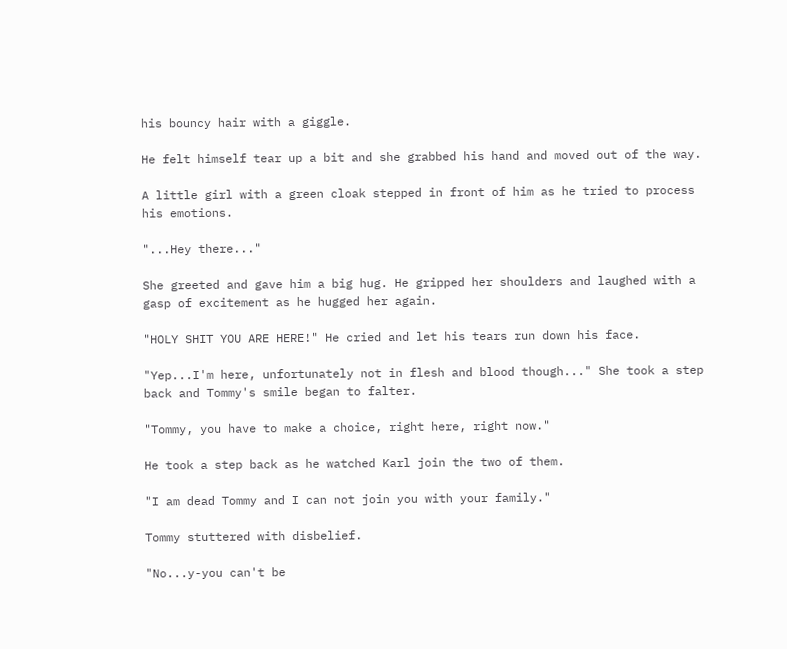his bouncy hair with a giggle.

He felt himself tear up a bit and she grabbed his hand and moved out of the way.

A little girl with a green cloak stepped in front of him as he tried to process his emotions.

"...Hey there..."

She greeted and gave him a big hug. He gripped her shoulders and laughed with a gasp of excitement as he hugged her again.

"HOLY SHIT YOU ARE HERE!" He cried and let his tears run down his face.

"Yep...I'm here, unfortunately not in flesh and blood though..." She took a step back and Tommy's smile began to falter.

"Tommy, you have to make a choice, right here, right now."

He took a step back as he watched Karl join the two of them.

"I am dead Tommy and I can not join you with your family."

Tommy stuttered with disbelief.

"No...y-you can't be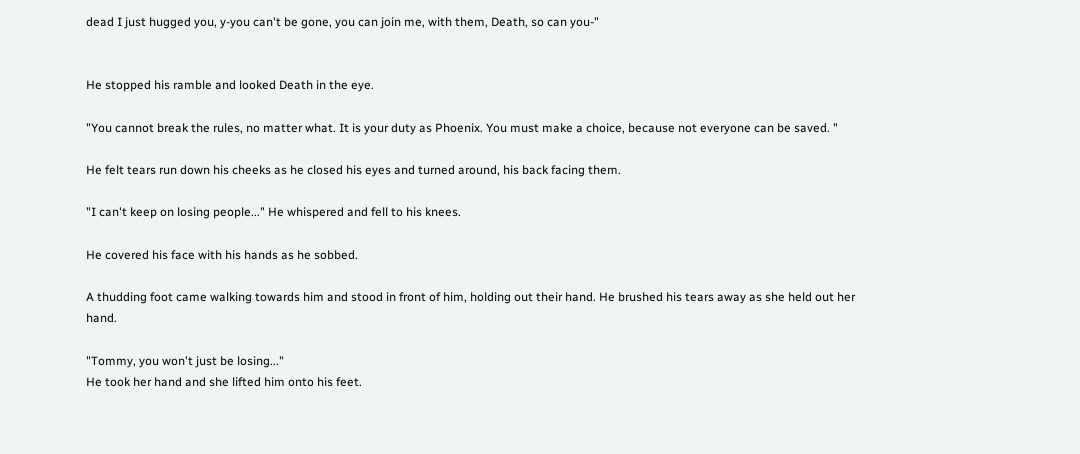dead I just hugged you, y-you can't be gone, you can join me, with them, Death, so can you-"


He stopped his ramble and looked Death in the eye.

"You cannot break the rules, no matter what. It is your duty as Phoenix. You must make a choice, because not everyone can be saved. "

He felt tears run down his cheeks as he closed his eyes and turned around, his back facing them.

"I can't keep on losing people..." He whispered and fell to his knees.

He covered his face with his hands as he sobbed.

A thudding foot came walking towards him and stood in front of him, holding out their hand. He brushed his tears away as she held out her hand.

"Tommy, you won't just be losing..."
He took her hand and she lifted him onto his feet.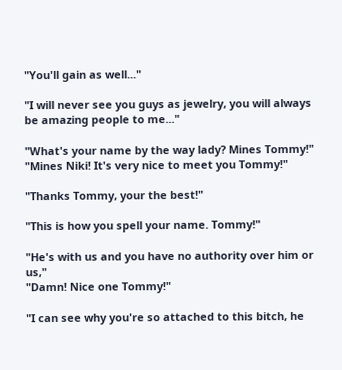"You'll gain as well..."

"I will never see you guys as jewelry, you will always be amazing people to me..."

"What's your name by the way lady? Mines Tommy!"
"Mines Niki! It's very nice to meet you Tommy!"

"Thanks Tommy, your the best!"

"This is how you spell your name. Tommy!"

"He's with us and you have no authority over him or us,"
"Damn! Nice one Tommy!"

"I can see why you're so attached to this bitch, he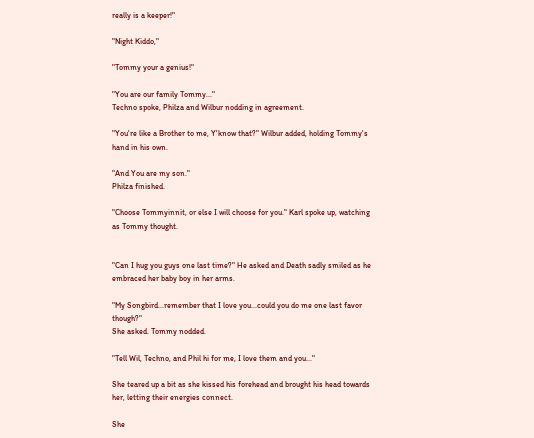really is a keeper!"

"Night Kiddo,"

"Tommy your a genius!"

"You are our family Tommy..."
Techno spoke, Philza and Wilbur nodding in agreement.

"You're like a Brother to me, Y'know that?" Wilbur added, holding Tommy's hand in his own.

"And You are my son."
Philza finished.

"Choose Tommyinnit, or else I will choose for you." Karl spoke up, watching as Tommy thought.


"Can I hug you guys one last time?" He asked and Death sadly smiled as he embraced her baby boy in her arms.

"My Songbird...remember that I love you...could you do me one last favor though?"
She asked. Tommy nodded.

"Tell Wil, Techno, and Phil hi for me, I love them and you..."

She teared up a bit as she kissed his forehead and brought his head towards her, letting their energies connect.

She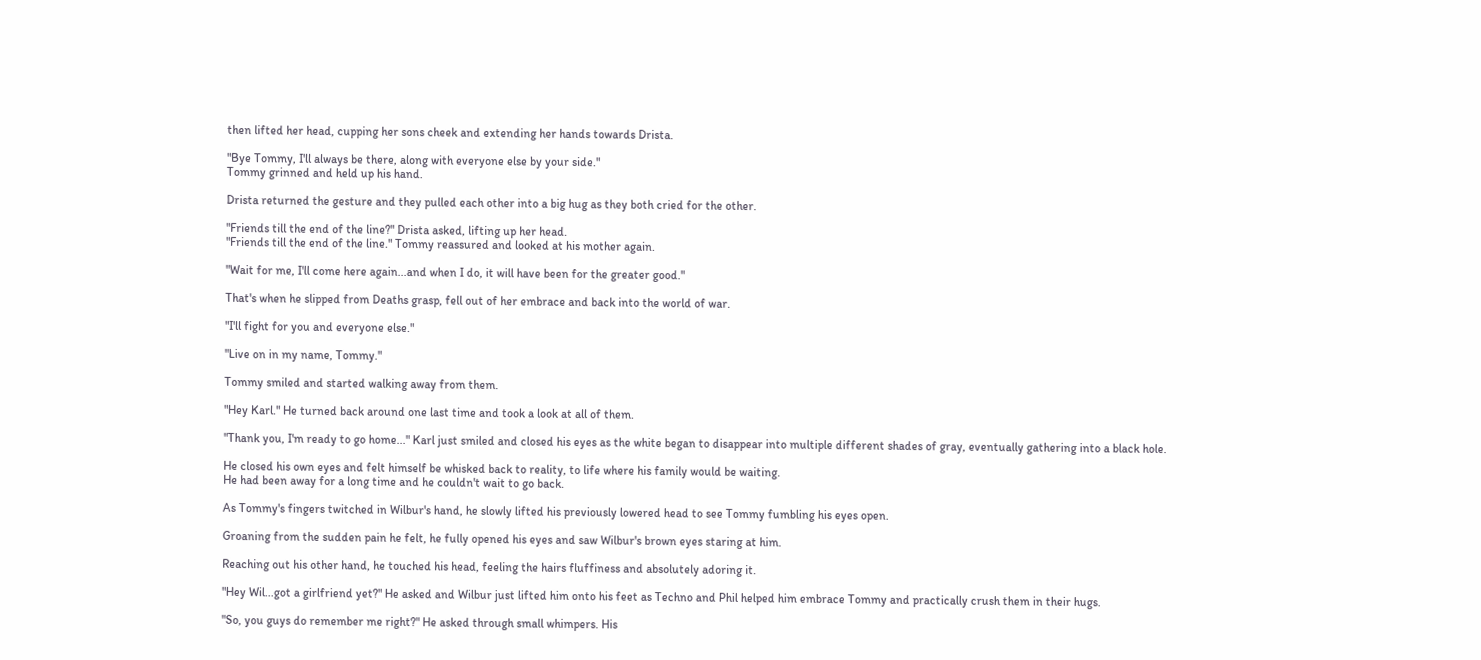then lifted her head, cupping her sons cheek and extending her hands towards Drista.

"Bye Tommy, I'll always be there, along with everyone else by your side."
Tommy grinned and held up his hand.

Drista returned the gesture and they pulled each other into a big hug as they both cried for the other.

"Friends till the end of the line?" Drista asked, lifting up her head.
"Friends till the end of the line." Tommy reassured and looked at his mother again.

"Wait for me, I'll come here again...and when I do, it will have been for the greater good."

That's when he slipped from Deaths grasp, fell out of her embrace and back into the world of war.

"I'll fight for you and everyone else."

"Live on in my name, Tommy."

Tommy smiled and started walking away from them.

"Hey Karl." He turned back around one last time and took a look at all of them.

"Thank you, I'm ready to go home..." Karl just smiled and closed his eyes as the white began to disappear into multiple different shades of gray, eventually gathering into a black hole.

He closed his own eyes and felt himself be whisked back to reality, to life where his family would be waiting.
He had been away for a long time and he couldn't wait to go back.

As Tommy's fingers twitched in Wilbur's hand, he slowly lifted his previously lowered head to see Tommy fumbling his eyes open.

Groaning from the sudden pain he felt, he fully opened his eyes and saw Wilbur's brown eyes staring at him.

Reaching out his other hand, he touched his head, feeling the hairs fluffiness and absolutely adoring it.

"Hey Wil...got a girlfriend yet?" He asked and Wilbur just lifted him onto his feet as Techno and Phil helped him embrace Tommy and practically crush them in their hugs.

"So, you guys do remember me right?" He asked through small whimpers. His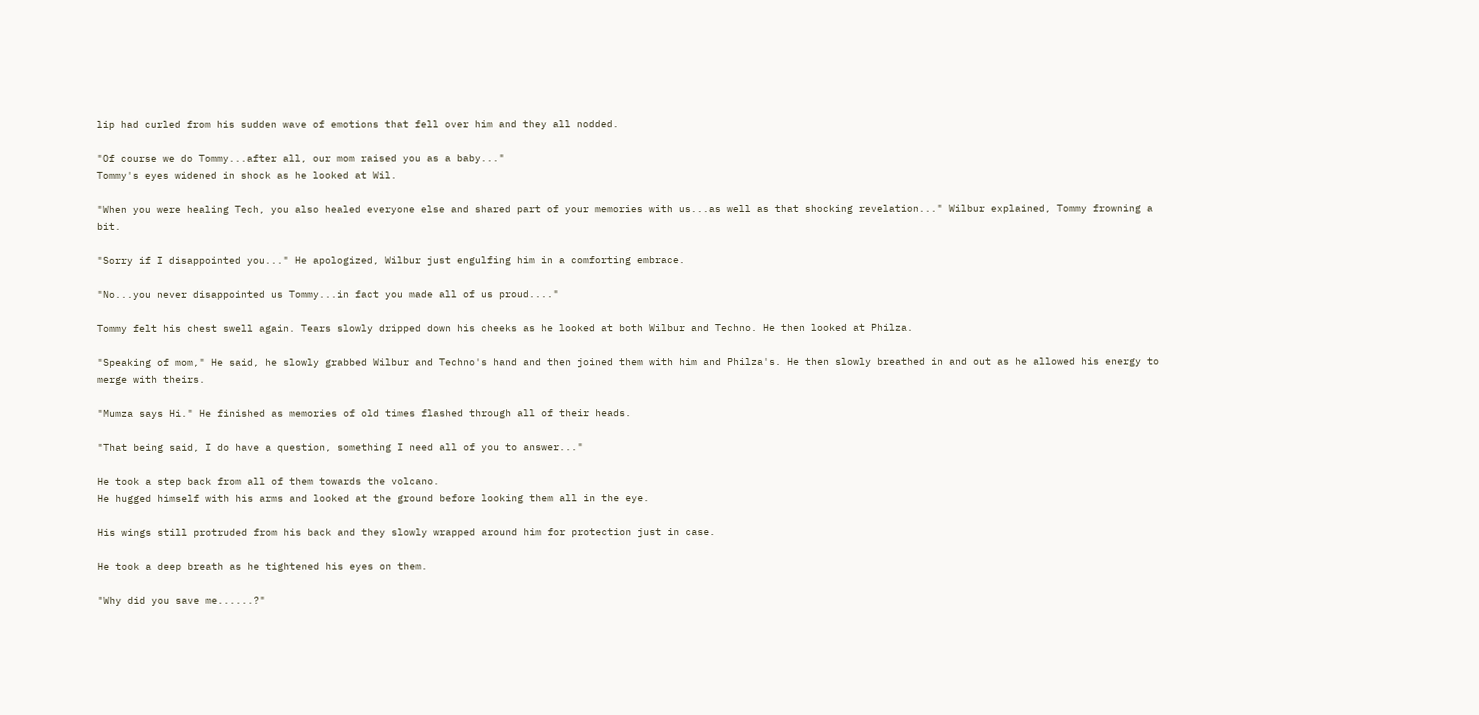lip had curled from his sudden wave of emotions that fell over him and they all nodded.

"Of course we do Tommy...after all, our mom raised you as a baby..."
Tommy's eyes widened in shock as he looked at Wil.

"When you were healing Tech, you also healed everyone else and shared part of your memories with us...as well as that shocking revelation..." Wilbur explained, Tommy frowning a bit.

"Sorry if I disappointed you..." He apologized, Wilbur just engulfing him in a comforting embrace.

"No...you never disappointed us Tommy...in fact you made all of us proud...."

Tommy felt his chest swell again. Tears slowly dripped down his cheeks as he looked at both Wilbur and Techno. He then looked at Philza.

"Speaking of mom," He said, he slowly grabbed Wilbur and Techno's hand and then joined them with him and Philza's. He then slowly breathed in and out as he allowed his energy to merge with theirs.

"Mumza says Hi." He finished as memories of old times flashed through all of their heads.

"That being said, I do have a question, something I need all of you to answer..."

He took a step back from all of them towards the volcano.
He hugged himself with his arms and looked at the ground before looking them all in the eye.

His wings still protruded from his back and they slowly wrapped around him for protection just in case.

He took a deep breath as he tightened his eyes on them.

"Why did you save me......?"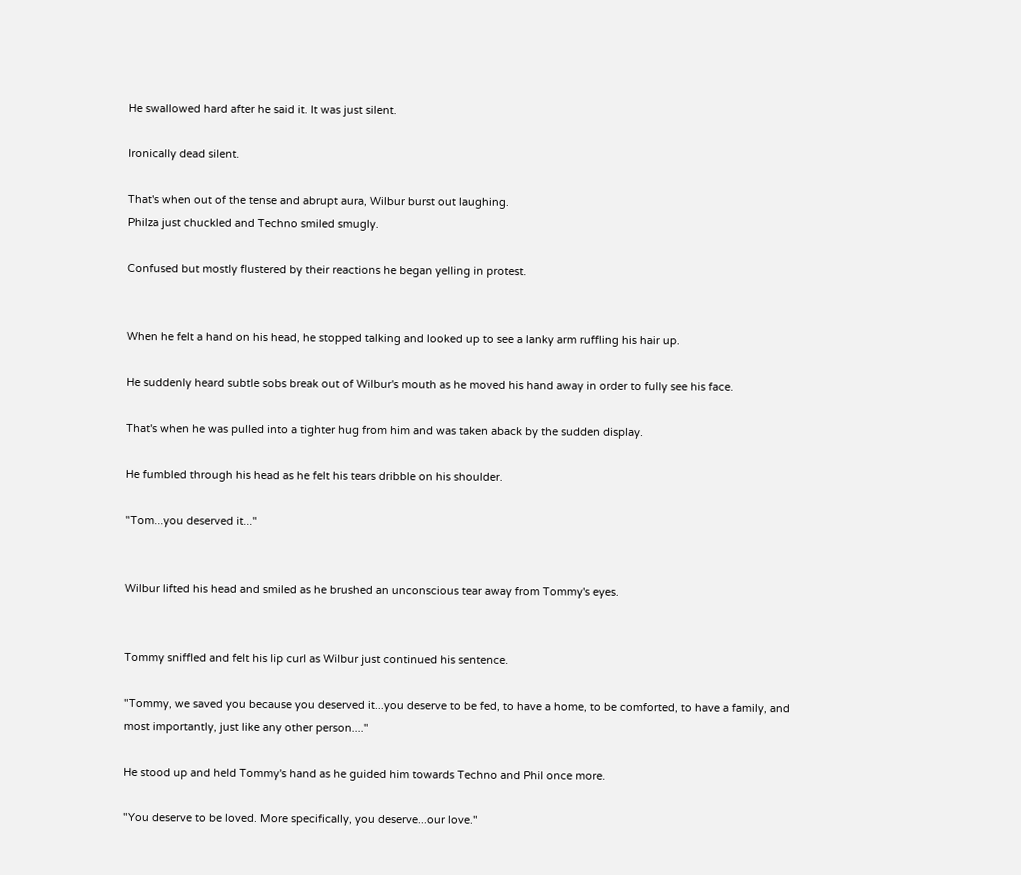He swallowed hard after he said it. It was just silent.

Ironically dead silent.

That's when out of the tense and abrupt aura, Wilbur burst out laughing.
Philza just chuckled and Techno smiled smugly.

Confused but mostly flustered by their reactions he began yelling in protest.


When he felt a hand on his head, he stopped talking and looked up to see a lanky arm ruffling his hair up.

He suddenly heard subtle sobs break out of Wilbur's mouth as he moved his hand away in order to fully see his face.

That's when he was pulled into a tighter hug from him and was taken aback by the sudden display.

He fumbled through his head as he felt his tears dribble on his shoulder.

"Tom...you deserved it..."


Wilbur lifted his head and smiled as he brushed an unconscious tear away from Tommy's eyes.


Tommy sniffled and felt his lip curl as Wilbur just continued his sentence.

"Tommy, we saved you because you deserved it...you deserve to be fed, to have a home, to be comforted, to have a family, and most importantly, just like any other person...."

He stood up and held Tommy's hand as he guided him towards Techno and Phil once more.

"You deserve to be loved. More specifically, you deserve...our love."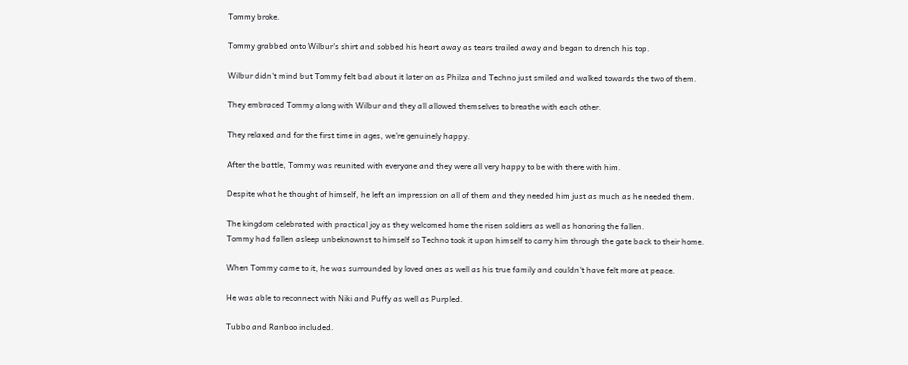Tommy broke.

Tommy grabbed onto Wilbur's shirt and sobbed his heart away as tears trailed away and began to drench his top.

Wilbur didn't mind but Tommy felt bad about it later on as Philza and Techno just smiled and walked towards the two of them.

They embraced Tommy along with Wilbur and they all allowed themselves to breathe with each other.

They relaxed and for the first time in ages, we're genuinely happy.

After the battle, Tommy was reunited with everyone and they were all very happy to be with there with him.

Despite what he thought of himself, he left an impression on all of them and they needed him just as much as he needed them.

The kingdom celebrated with practical joy as they welcomed home the risen soldiers as well as honoring the fallen.
Tommy had fallen asleep unbeknownst to himself so Techno took it upon himself to carry him through the gate back to their home.

When Tommy came to it, he was surrounded by loved ones as well as his true family and couldn't have felt more at peace.

He was able to reconnect with Niki and Puffy as well as Purpled.

Tubbo and Ranboo included.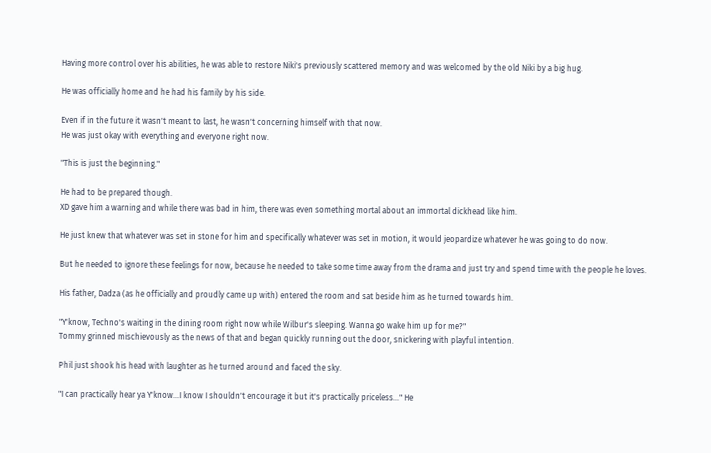Having more control over his abilities, he was able to restore Niki's previously scattered memory and was welcomed by the old Niki by a big hug.

He was officially home and he had his family by his side.

Even if in the future it wasn't meant to last, he wasn't concerning himself with that now.
He was just okay with everything and everyone right now.

"This is just the beginning."

He had to be prepared though.
XD gave him a warning and while there was bad in him, there was even something mortal about an immortal dickhead like him.

He just knew that whatever was set in stone for him and specifically whatever was set in motion, it would jeopardize whatever he was going to do now.

But he needed to ignore these feelings for now, because he needed to take some time away from the drama and just try and spend time with the people he loves.

His father, Dadza (as he officially and proudly came up with) entered the room and sat beside him as he turned towards him.

"Y'know, Techno's waiting in the dining room right now while Wilbur's sleeping. Wanna go wake him up for me?"
Tommy grinned mischievously as the news of that and began quickly running out the door, snickering with playful intention.

Phil just shook his head with laughter as he turned around and faced the sky.

"I can practically hear ya Y'know...I know I shouldn't encourage it but it's practically priceless..." He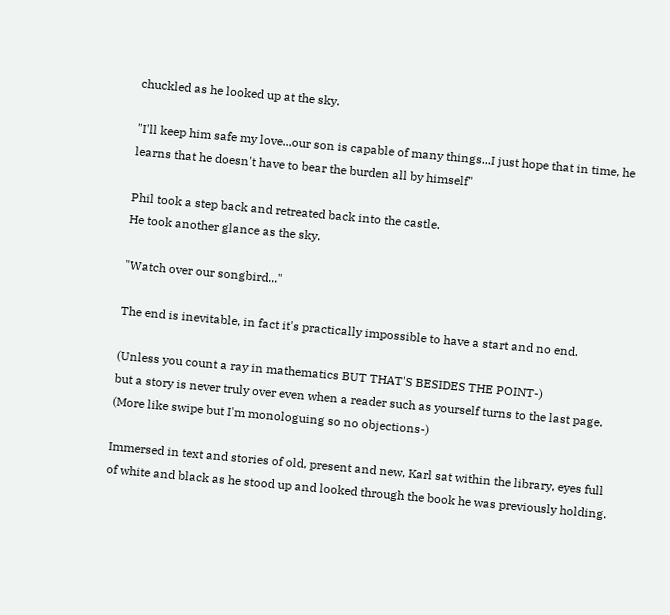chuckled as he looked up at the sky.

"I'll keep him safe my love...our son is capable of many things...I just hope that in time, he learns that he doesn't have to bear the burden all by himself"

Phil took a step back and retreated back into the castle.
He took another glance as the sky.

"Watch over our songbird..."

The end is inevitable, in fact it's practically impossible to have a start and no end.

(Unless you count a ray in mathematics BUT THAT'S BESIDES THE POINT-)
but a story is never truly over even when a reader such as yourself turns to the last page. (More like swipe but I'm monologuing so no objections-)

Immersed in text and stories of old, present and new, Karl sat within the library, eyes full of white and black as he stood up and looked through the book he was previously holding.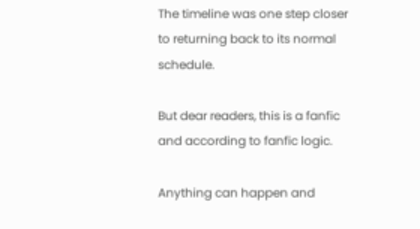The timeline was one step closer to returning back to its normal schedule.

But dear readers, this is a fanfic and according to fanfic logic.

Anything can happen and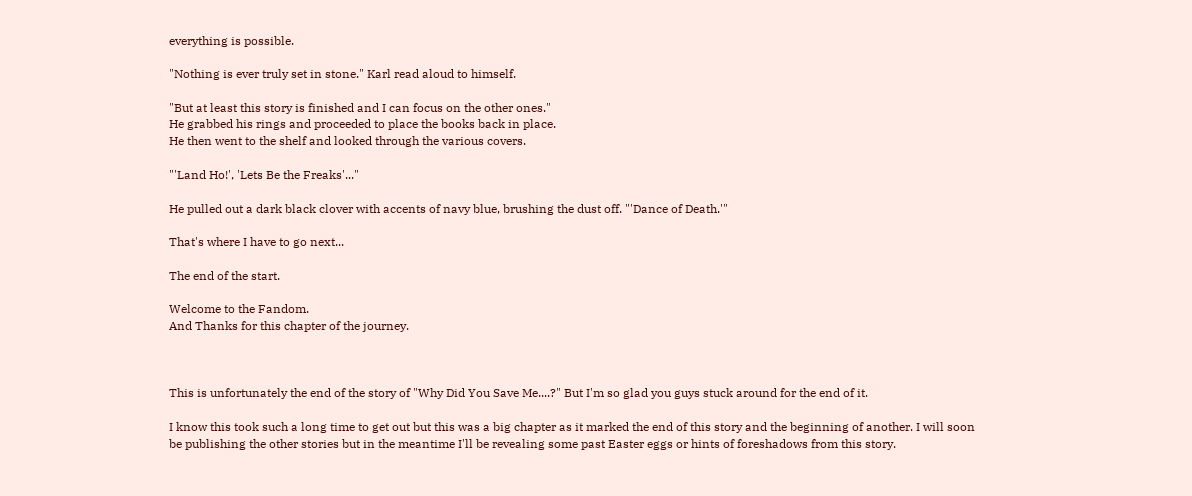everything is possible.

"Nothing is ever truly set in stone." Karl read aloud to himself.

"But at least this story is finished and I can focus on the other ones."
He grabbed his rings and proceeded to place the books back in place.
He then went to the shelf and looked through the various covers.

"'Land Ho!', 'Lets Be the Freaks'..."

He pulled out a dark black clover with accents of navy blue, brushing the dust off. "'Dance of Death.'"

That's where I have to go next...

The end of the start.

Welcome to the Fandom.
And Thanks for this chapter of the journey.



This is unfortunately the end of the story of "Why Did You Save Me....?" But I'm so glad you guys stuck around for the end of it.

I know this took such a long time to get out but this was a big chapter as it marked the end of this story and the beginning of another. I will soon be publishing the other stories but in the meantime I'll be revealing some past Easter eggs or hints of foreshadows from this story.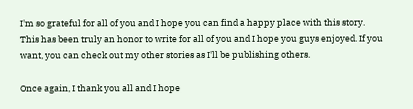I'm so grateful for all of you and I hope you can find a happy place with this story.
This has been truly an honor to write for all of you and I hope you guys enjoyed. If you want, you can check out my other stories as I'll be publishing others.

Once again, I thank you all and I hope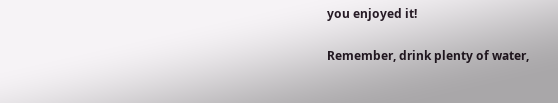you enjoyed it!

Remember, drink plenty of water,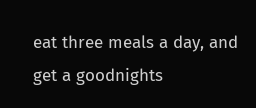eat three meals a day, and get a goodnights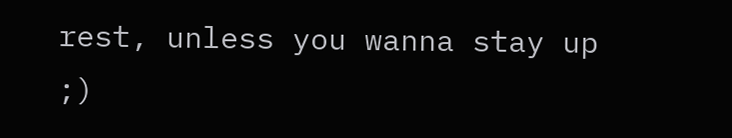rest, unless you wanna stay up ;)